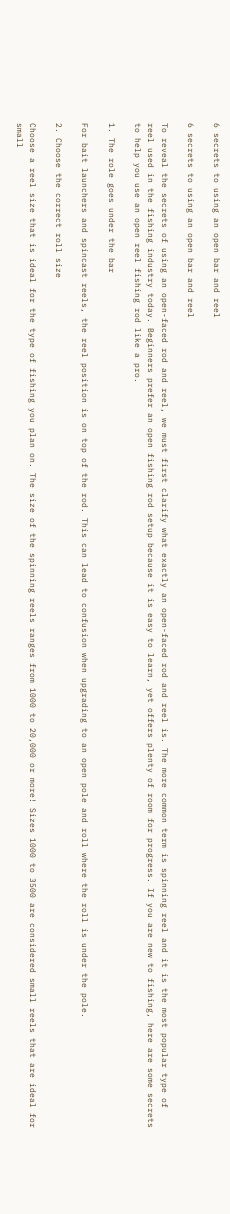6 secrets to using an open bar and reel

6 secrets to using an open bar and reel

To reveal the secrets of using an open-faced rod and reel, we must first clarify what exactly an open-faced rod and reel is. The more common term is spinning reel and it is the most popular type of reel used in the fishing industry today. Beginners prefer an open fishing rod setup because it is easy to learn, yet offers plenty of room for progress. If you are new to fishing, here are some secrets to help you use an open reel fishing rod like a pro.

1. The role goes under the bar

For bait launchers and spincast reels, the reel position is on top of the rod. This can lead to confusion when upgrading to an open pole and roll where the roll is under the pole.

2. Choose the correct roll size

Choose a reel size that is ideal for the type of fishing you plan on. The size of the spinning reels ranges from 1000 to 20,000 or more! Sizes 1000 to 3500 are considered small reels that are ideal for small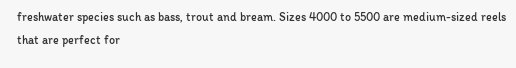freshwater species such as bass, trout and bream. Sizes 4000 to 5500 are medium-sized reels that are perfect for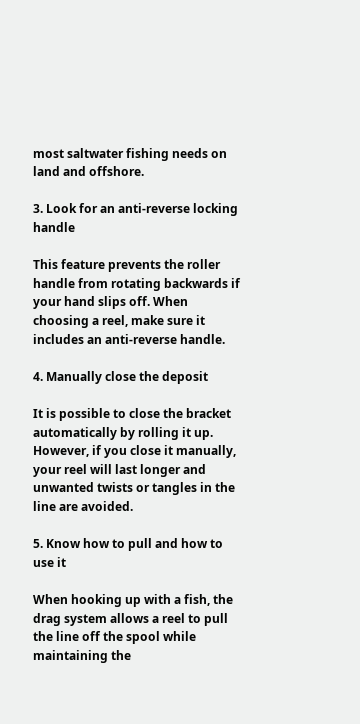most saltwater fishing needs on land and offshore.

3. Look for an anti-reverse locking handle

This feature prevents the roller handle from rotating backwards if your hand slips off. When choosing a reel, make sure it includes an anti-reverse handle.

4. Manually close the deposit

It is possible to close the bracket automatically by rolling it up. However, if you close it manually, your reel will last longer and unwanted twists or tangles in the line are avoided.

5. Know how to pull and how to use it

When hooking up with a fish, the drag system allows a reel to pull the line off the spool while maintaining the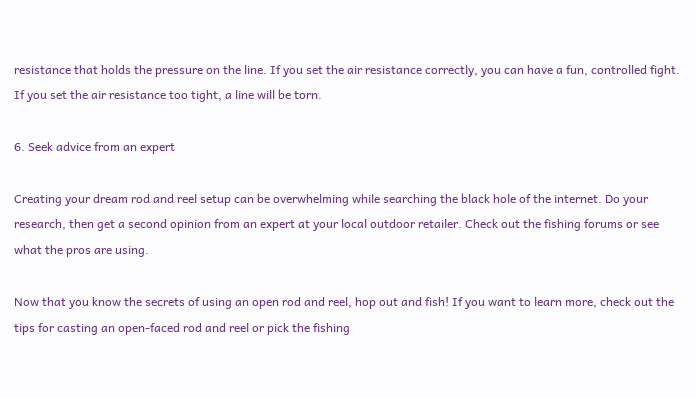resistance that holds the pressure on the line. If you set the air resistance correctly, you can have a fun, controlled fight. If you set the air resistance too tight, a line will be torn.

6. Seek advice from an expert

Creating your dream rod and reel setup can be overwhelming while searching the black hole of the internet. Do your research, then get a second opinion from an expert at your local outdoor retailer. Check out the fishing forums or see what the pros are using.

Now that you know the secrets of using an open rod and reel, hop out and fish! If you want to learn more, check out the tips for casting an open-faced rod and reel or pick the fishing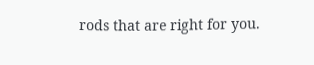rods that are right for you.